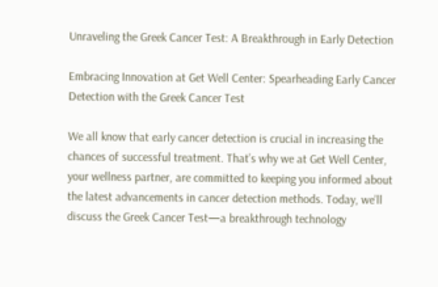Unraveling the Greek Cancer Test: A Breakthrough in Early Detection

Embracing Innovation at Get Well Center: Spearheading Early Cancer Detection with the Greek Cancer Test

We all know that early cancer detection is crucial in increasing the chances of successful treatment. That’s why we at Get Well Center, your wellness partner, are committed to keeping you informed about the latest advancements in cancer detection methods. Today, we’ll discuss the Greek Cancer Test—a breakthrough technology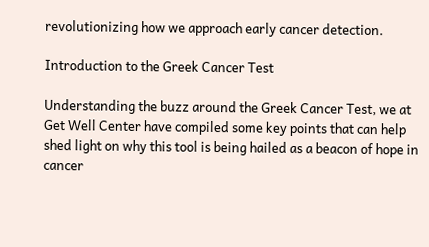revolutionizing how we approach early cancer detection.

Introduction to the Greek Cancer Test

Understanding the buzz around the Greek Cancer Test, we at Get Well Center have compiled some key points that can help shed light on why this tool is being hailed as a beacon of hope in cancer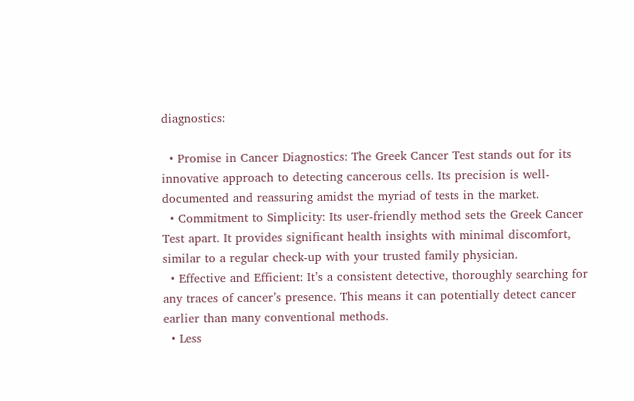diagnostics:

  • Promise in Cancer Diagnostics: The Greek Cancer Test stands out for its innovative approach to detecting cancerous cells. Its precision is well-documented and reassuring amidst the myriad of tests in the market.
  • Commitment to Simplicity: Its user-friendly method sets the Greek Cancer Test apart. It provides significant health insights with minimal discomfort, similar to a regular check-up with your trusted family physician.
  • Effective and Efficient: It’s a consistent detective, thoroughly searching for any traces of cancer’s presence. This means it can potentially detect cancer earlier than many conventional methods.
  • Less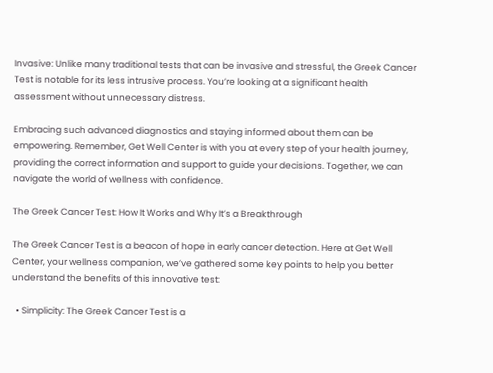Invasive: Unlike many traditional tests that can be invasive and stressful, the Greek Cancer Test is notable for its less intrusive process. You’re looking at a significant health assessment without unnecessary distress.

Embracing such advanced diagnostics and staying informed about them can be empowering. Remember, Get Well Center is with you at every step of your health journey, providing the correct information and support to guide your decisions. Together, we can navigate the world of wellness with confidence.

The Greek Cancer Test: How It Works and Why It’s a Breakthrough

The Greek Cancer Test is a beacon of hope in early cancer detection. Here at Get Well Center, your wellness companion, we’ve gathered some key points to help you better understand the benefits of this innovative test:

  • Simplicity: The Greek Cancer Test is a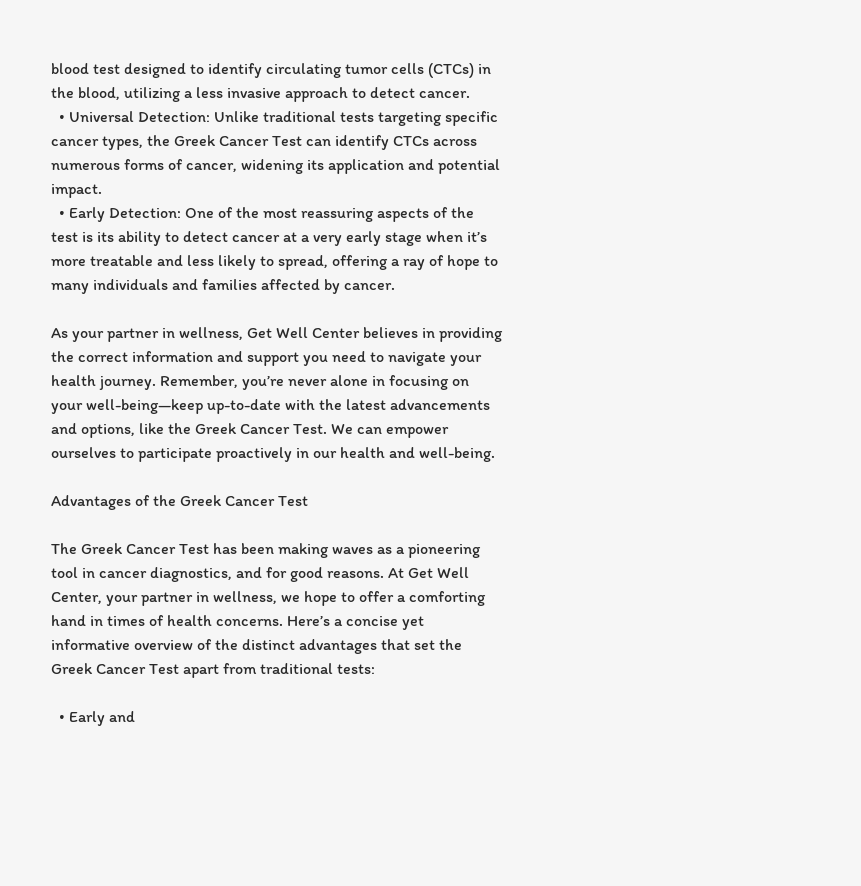blood test designed to identify circulating tumor cells (CTCs) in the blood, utilizing a less invasive approach to detect cancer.
  • Universal Detection: Unlike traditional tests targeting specific cancer types, the Greek Cancer Test can identify CTCs across numerous forms of cancer, widening its application and potential impact.
  • Early Detection: One of the most reassuring aspects of the test is its ability to detect cancer at a very early stage when it’s more treatable and less likely to spread, offering a ray of hope to many individuals and families affected by cancer.

As your partner in wellness, Get Well Center believes in providing the correct information and support you need to navigate your health journey. Remember, you’re never alone in focusing on your well-being—keep up-to-date with the latest advancements and options, like the Greek Cancer Test. We can empower ourselves to participate proactively in our health and well-being.

Advantages of the Greek Cancer Test

The Greek Cancer Test has been making waves as a pioneering tool in cancer diagnostics, and for good reasons. At Get Well Center, your partner in wellness, we hope to offer a comforting hand in times of health concerns. Here’s a concise yet informative overview of the distinct advantages that set the Greek Cancer Test apart from traditional tests:

  • Early and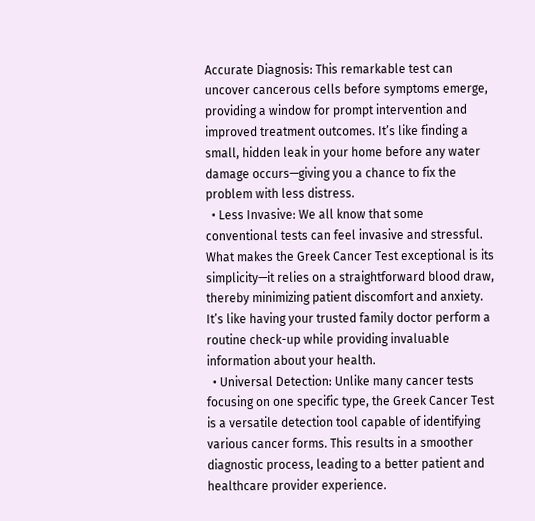Accurate Diagnosis: This remarkable test can uncover cancerous cells before symptoms emerge, providing a window for prompt intervention and improved treatment outcomes. It’s like finding a small, hidden leak in your home before any water damage occurs—giving you a chance to fix the problem with less distress.
  • Less Invasive: We all know that some conventional tests can feel invasive and stressful. What makes the Greek Cancer Test exceptional is its simplicity—it relies on a straightforward blood draw, thereby minimizing patient discomfort and anxiety. It’s like having your trusted family doctor perform a routine check-up while providing invaluable information about your health.
  • Universal Detection: Unlike many cancer tests focusing on one specific type, the Greek Cancer Test is a versatile detection tool capable of identifying various cancer forms. This results in a smoother diagnostic process, leading to a better patient and healthcare provider experience.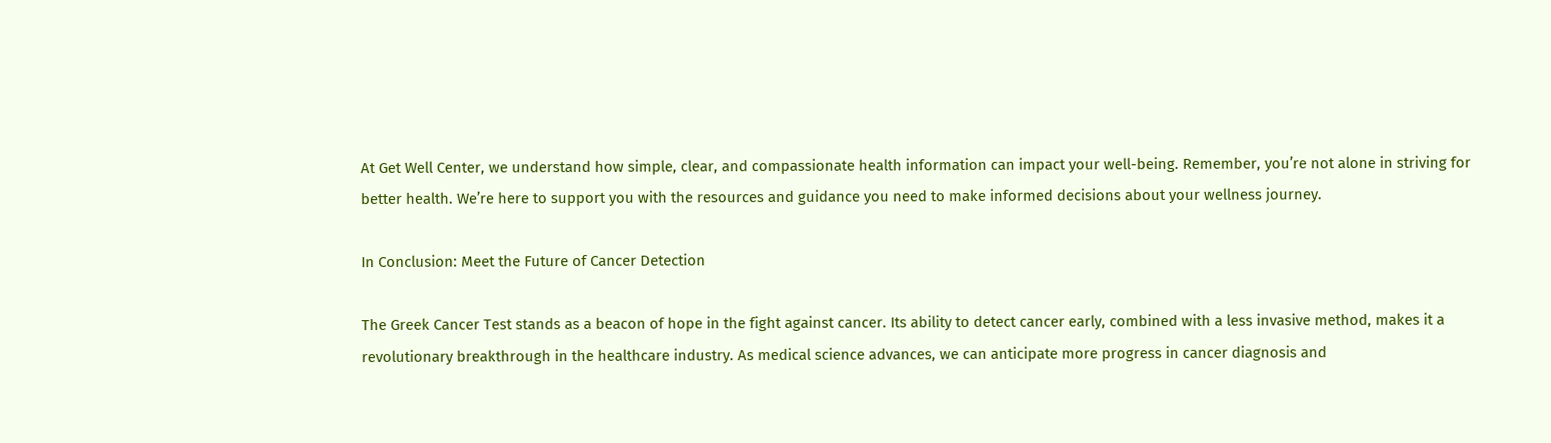At Get Well Center, we understand how simple, clear, and compassionate health information can impact your well-being. Remember, you’re not alone in striving for better health. We’re here to support you with the resources and guidance you need to make informed decisions about your wellness journey.

In Conclusion: Meet the Future of Cancer Detection

The Greek Cancer Test stands as a beacon of hope in the fight against cancer. Its ability to detect cancer early, combined with a less invasive method, makes it a revolutionary breakthrough in the healthcare industry. As medical science advances, we can anticipate more progress in cancer diagnosis and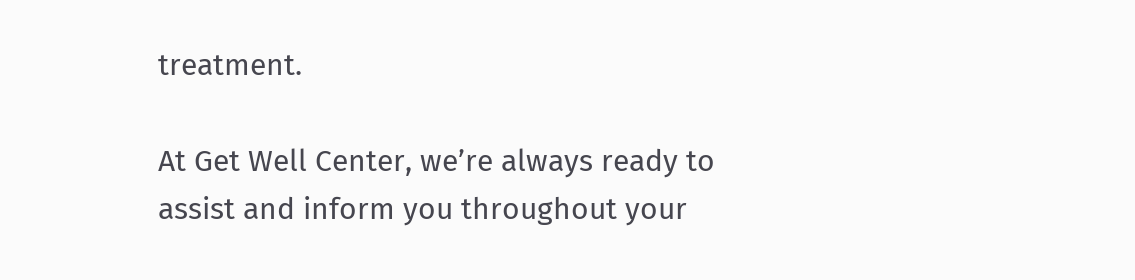treatment.

At Get Well Center, we’re always ready to assist and inform you throughout your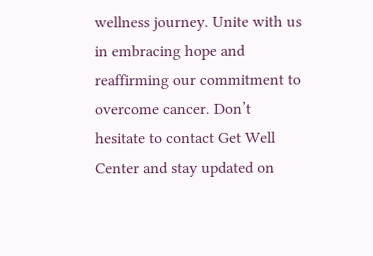wellness journey. Unite with us in embracing hope and reaffirming our commitment to overcome cancer. Don’t hesitate to contact Get Well Center and stay updated on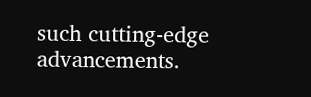such cutting-edge advancements.